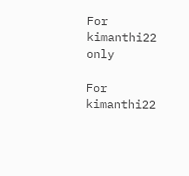For kimanthi22 only

For kimanthi22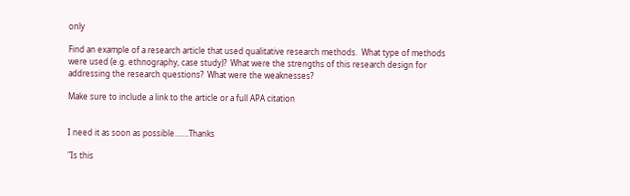only

Find an example of a research article that used qualitative research methods.  What type of methods were used (e.g. ethnography, case study)?  What were the strengths of this research design for addressing the research questions?  What were the weaknesses?

Make sure to include a link to the article or a full APA citation


I need it as soon as possible…….Thanks

"Is this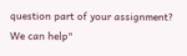question part of your assignment? We can help"